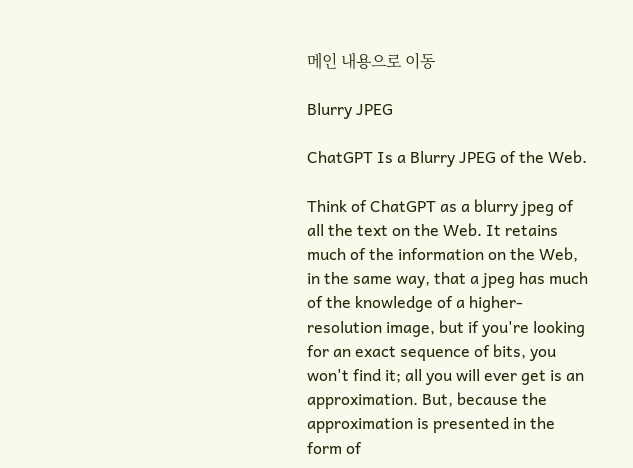메인 내용으로 이동

Blurry JPEG

ChatGPT Is a Blurry JPEG of the Web.

Think of ChatGPT as a blurry jpeg of all the text on the Web. It retains much of the information on the Web, in the same way, that a jpeg has much of the knowledge of a higher-resolution image, but if you're looking for an exact sequence of bits, you won't find it; all you will ever get is an approximation. But, because the approximation is presented in the form of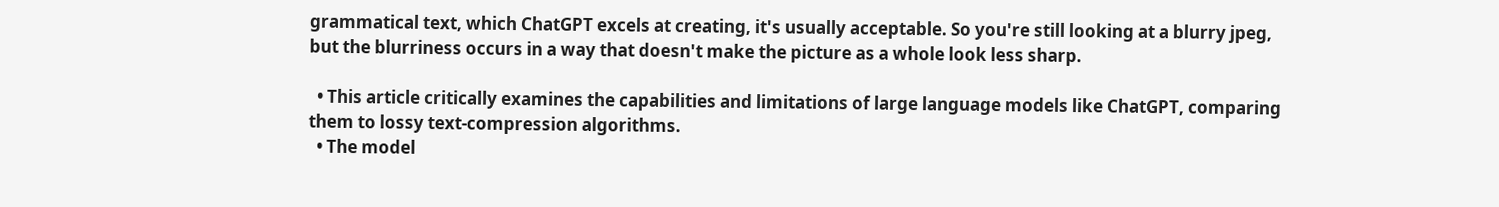grammatical text, which ChatGPT excels at creating, it's usually acceptable. So you're still looking at a blurry jpeg, but the blurriness occurs in a way that doesn't make the picture as a whole look less sharp.

  • This article critically examines the capabilities and limitations of large language models like ChatGPT, comparing them to lossy text-compression algorithms.
  • The model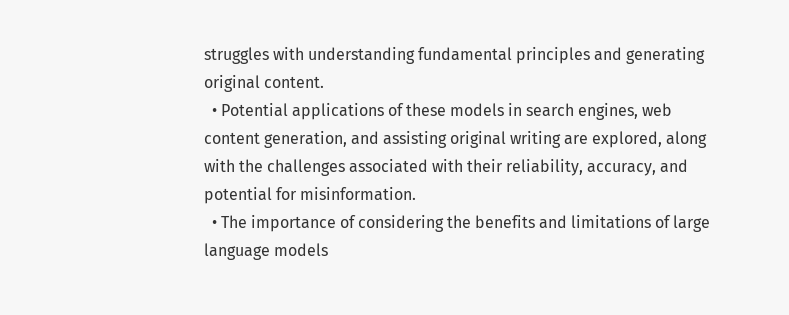struggles with understanding fundamental principles and generating original content.
  • Potential applications of these models in search engines, web content generation, and assisting original writing are explored, along with the challenges associated with their reliability, accuracy, and potential for misinformation.
  • The importance of considering the benefits and limitations of large language models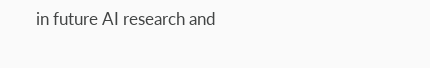in future AI research and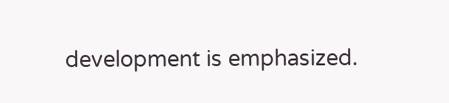development is emphasized.